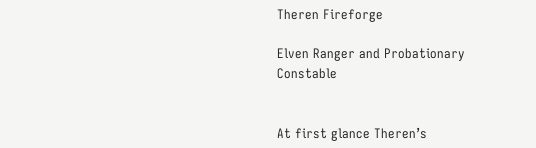Theren Fireforge

Elven Ranger and Probationary Constable


At first glance Theren’s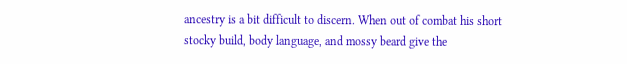ancestry is a bit difficult to discern. When out of combat his short stocky build, body language, and mossy beard give the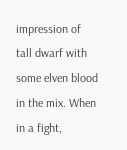impression of tall dwarf with some elven blood in the mix. When in a fight,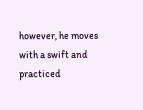however, he moves with a swift and practiced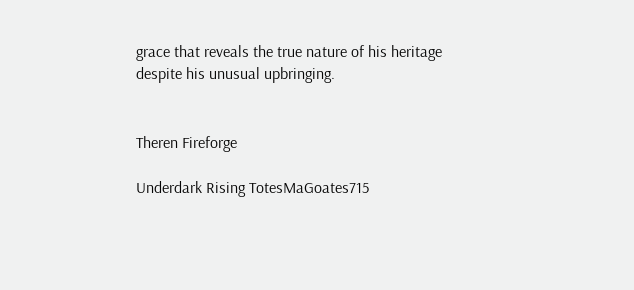grace that reveals the true nature of his heritage despite his unusual upbringing.


Theren Fireforge

Underdark Rising TotesMaGoates715